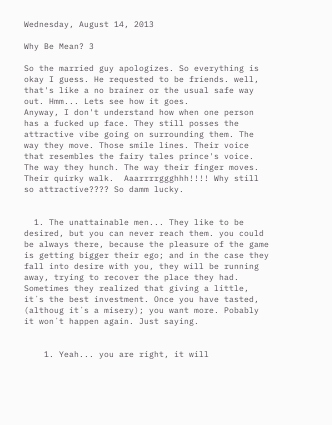Wednesday, August 14, 2013

Why Be Mean? 3

So the married guy apologizes. So everything is okay I guess. He requested to be friends. well, that's like a no brainer or the usual safe way out. Hmm... Lets see how it goes.
Anyway, I don't understand how when one person has a fucked up face. They still posses the attractive vibe going on surrounding them. The way they move. Those smile lines. Their voice that resembles the fairy tales prince's voice.  The way they hunch. The way their finger moves. Their quirky walk.  Aaarrrrggghhh!!!! Why still so attractive???? So damm lucky.


  1. The unattainable men... They like to be desired, but you can never reach them. you could be always there, because the pleasure of the game is getting bigger their ego; and in the case they fall into desire with you, they will be running away, trying to recover the place they had. Sometimes they realized that giving a little, it´s the best investment. Once you have tasted, (althoug it´s a misery); you want more. Pobably it won´t happen again. Just saying.


    1. Yeah... you are right, it will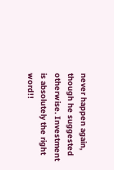never happen again, though he suggested otherwise. Investment is absolutely the right word!!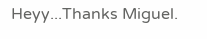Heyy...Thanks Miguel.